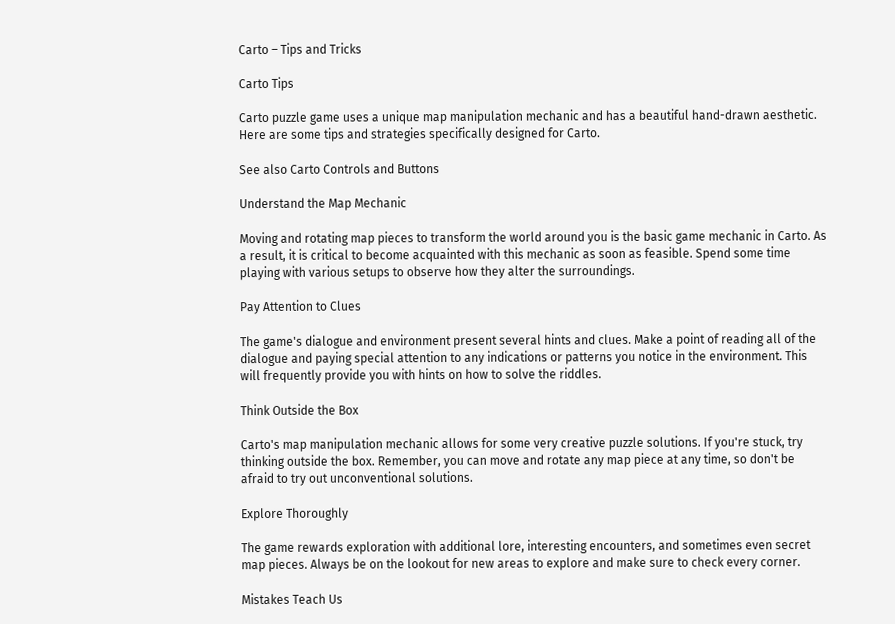Carto – Tips and Tricks

Carto Tips

Carto puzzle game uses a unique map manipulation mechanic and has a beautiful hand-drawn aesthetic. Here are some tips and strategies specifically designed for Carto.

See also Carto Controls and Buttons

Understand the Map Mechanic

Moving and rotating map pieces to transform the world around you is the basic game mechanic in Carto. As a result, it is critical to become acquainted with this mechanic as soon as feasible. Spend some time playing with various setups to observe how they alter the surroundings.

Pay Attention to Clues

The game's dialogue and environment present several hints and clues. Make a point of reading all of the dialogue and paying special attention to any indications or patterns you notice in the environment. This will frequently provide you with hints on how to solve the riddles.

Think Outside the Box

Carto's map manipulation mechanic allows for some very creative puzzle solutions. If you're stuck, try thinking outside the box. Remember, you can move and rotate any map piece at any time, so don't be afraid to try out unconventional solutions.

Explore Thoroughly

The game rewards exploration with additional lore, interesting encounters, and sometimes even secret map pieces. Always be on the lookout for new areas to explore and make sure to check every corner.

Mistakes Teach Us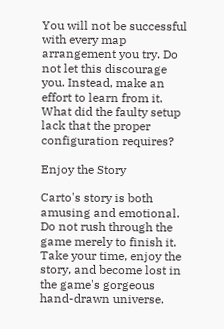You will not be successful with every map arrangement you try. Do not let this discourage you. Instead, make an effort to learn from it. What did the faulty setup lack that the proper configuration requires?

Enjoy the Story

Carto's story is both amusing and emotional. Do not rush through the game merely to finish it. Take your time, enjoy the story, and become lost in the game's gorgeous hand-drawn universe.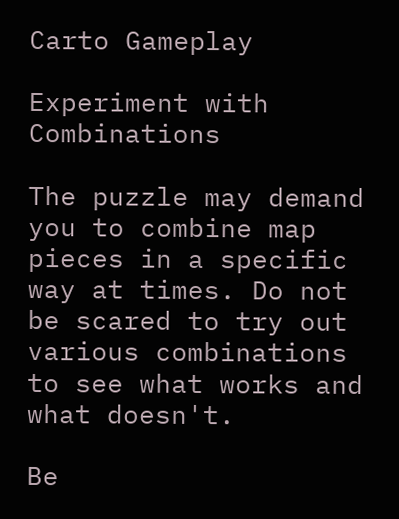Carto Gameplay

Experiment with Combinations

The puzzle may demand you to combine map pieces in a specific way at times. Do not be scared to try out various combinations to see what works and what doesn't.

Be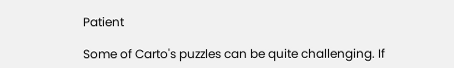Patient

Some of Carto's puzzles can be quite challenging. If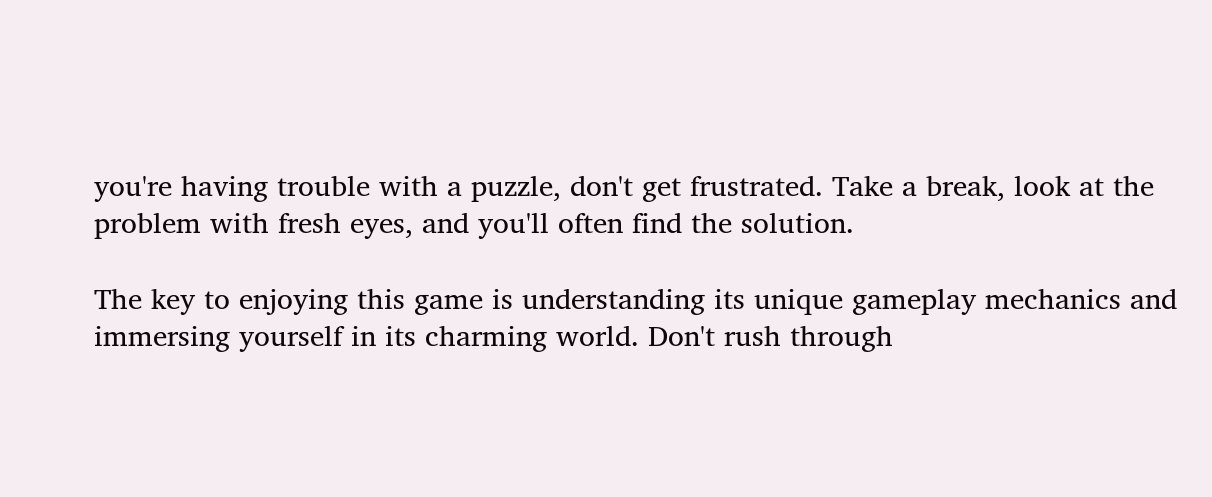you're having trouble with a puzzle, don't get frustrated. Take a break, look at the problem with fresh eyes, and you'll often find the solution.

The key to enjoying this game is understanding its unique gameplay mechanics and immersing yourself in its charming world. Don't rush through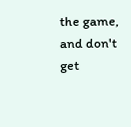the game, and don't get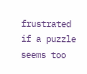frustrated if a puzzle seems too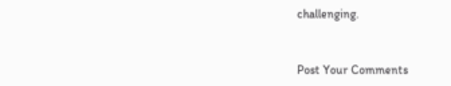challenging.


Post Your Comments